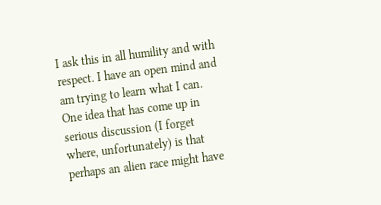I ask this in all humility and with respect. I have an open mind and am trying to learn what I can. One idea that has come up in serious discussion (I forget where, unfortunately) is that perhaps an alien race might have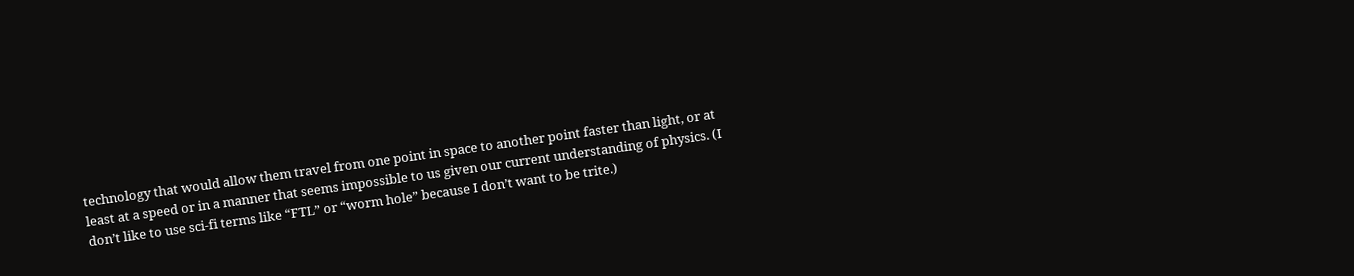technology that would allow them travel from one point in space to another point faster than light, or at least at a speed or in a manner that seems impossible to us given our current understanding of physics. (I don’t like to use sci-fi terms like “FTL” or “worm hole” because I don’t want to be trite.)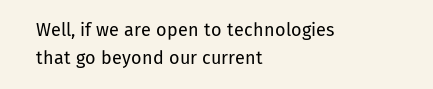Well, if we are open to technologies that go beyond our current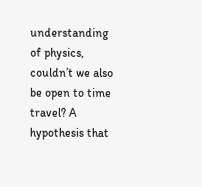understanding of physics, couldn’t we also be open to time travel? A hypothesis that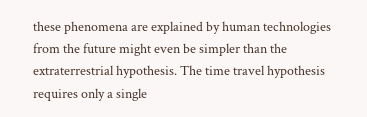these phenomena are explained by human technologies from the future might even be simpler than the extraterrestrial hypothesis. The time travel hypothesis requires only a single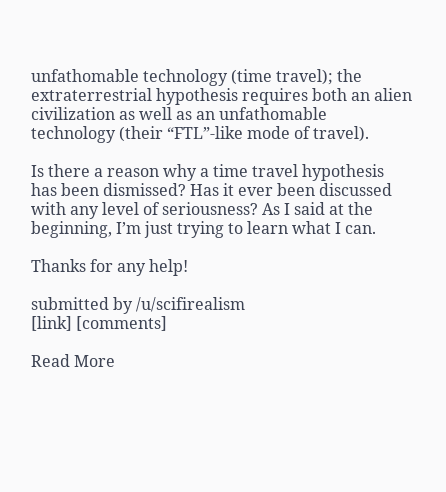unfathomable technology (time travel); the extraterrestrial hypothesis requires both an alien civilization as well as an unfathomable technology (their “FTL”-like mode of travel).

Is there a reason why a time travel hypothesis has been dismissed? Has it ever been discussed with any level of seriousness? As I said at the beginning, I’m just trying to learn what I can.

Thanks for any help!

submitted by /u/scifirealism
[link] [comments]

Read More